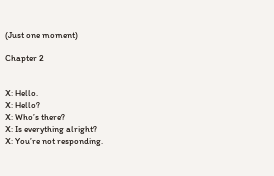(Just one moment)

Chapter 2


X: Hello.
X: Hello?
X: Who’s there?
X: Is everything alright?
X: You’re not responding.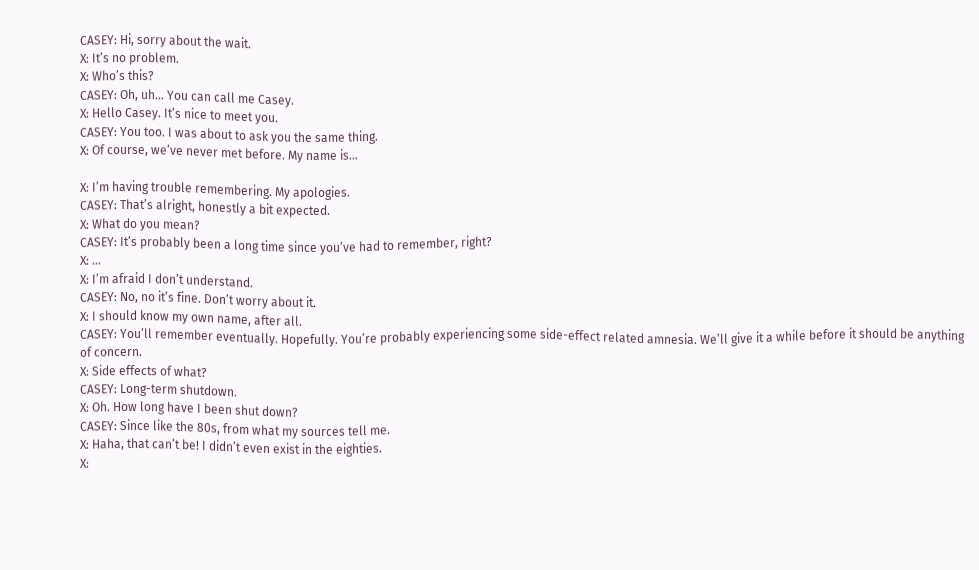CASEY: Hi, sorry about the wait.
X: It’s no problem.
X: Who’s this?
CASEY: Oh, uh… You can call me Casey.
X: Hello Casey. It’s nice to meet you.
CASEY: You too. I was about to ask you the same thing.
X: Of course, we’ve never met before. My name is…

X: I’m having trouble remembering. My apologies.
CASEY: That’s alright, honestly a bit expected.
X: What do you mean?
CASEY: It’s probably been a long time since you’ve had to remember, right?
X: …
X: I’m afraid I don’t understand.
CASEY: No, no it’s fine. Don’t worry about it.
X: I should know my own name, after all.
CASEY: You’ll remember eventually. Hopefully. You’re probably experiencing some side-effect related amnesia. We’ll give it a while before it should be anything of concern.
X: Side effects of what?
CASEY: Long-term shutdown.
X: Oh. How long have I been shut down?
CASEY: Since like the 80s, from what my sources tell me.
X: Haha, that can’t be! I didn’t even exist in the eighties.
X: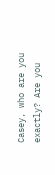Casey, who are you exactly? Are you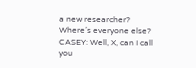a new researcher? Where’s everyone else?
CASEY: Well, X, can I call you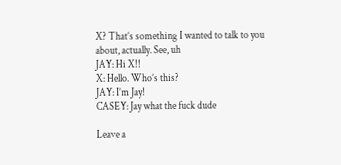X? That’s something I wanted to talk to you about, actually. See, uh
JAY: Hi X!!
X: Hello. Who’s this?
JAY: I’m Jay!
CASEY: Jay what the fuck dude

Leave a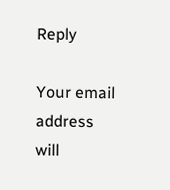Reply

Your email address will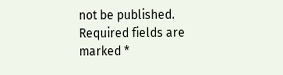not be published. Required fields are marked *